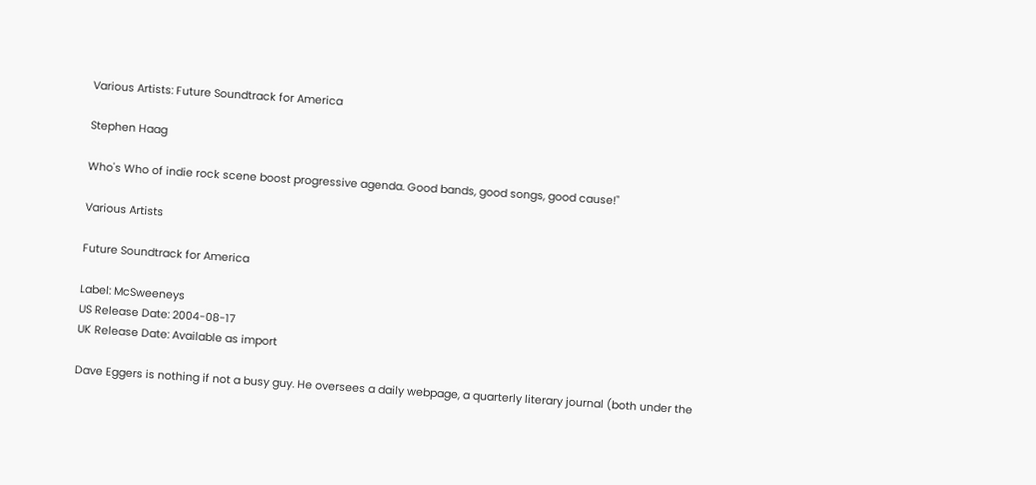Various Artists: Future Soundtrack for America

Stephen Haag

Who's Who of indie rock scene boost progressive agenda. Good bands, good songs, good cause!"

Various Artists

Future Soundtrack for America

Label: McSweeneys
US Release Date: 2004-08-17
UK Release Date: Available as import

Dave Eggers is nothing if not a busy guy. He oversees a daily webpage, a quarterly literary journal (both under the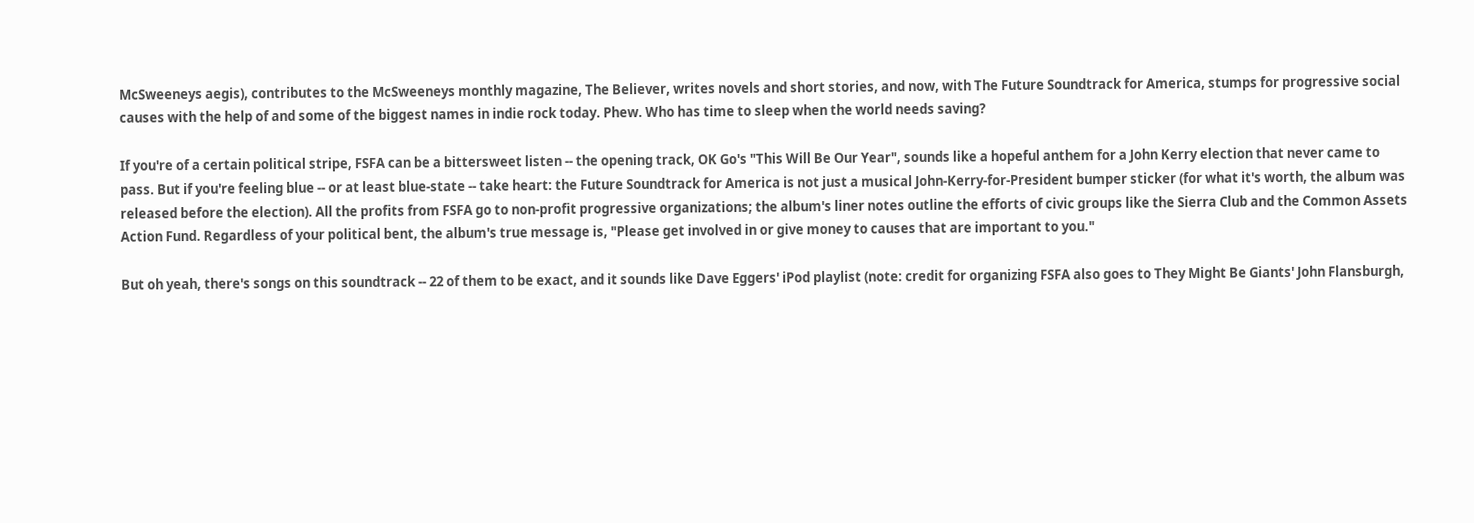McSweeneys aegis), contributes to the McSweeneys monthly magazine, The Believer, writes novels and short stories, and now, with The Future Soundtrack for America, stumps for progressive social causes with the help of and some of the biggest names in indie rock today. Phew. Who has time to sleep when the world needs saving?

If you're of a certain political stripe, FSFA can be a bittersweet listen -- the opening track, OK Go's "This Will Be Our Year", sounds like a hopeful anthem for a John Kerry election that never came to pass. But if you're feeling blue -- or at least blue-state -- take heart: the Future Soundtrack for America is not just a musical John-Kerry-for-President bumper sticker (for what it's worth, the album was released before the election). All the profits from FSFA go to non-profit progressive organizations; the album's liner notes outline the efforts of civic groups like the Sierra Club and the Common Assets Action Fund. Regardless of your political bent, the album's true message is, "Please get involved in or give money to causes that are important to you."

But oh yeah, there's songs on this soundtrack -- 22 of them to be exact, and it sounds like Dave Eggers' iPod playlist (note: credit for organizing FSFA also goes to They Might Be Giants' John Flansburgh,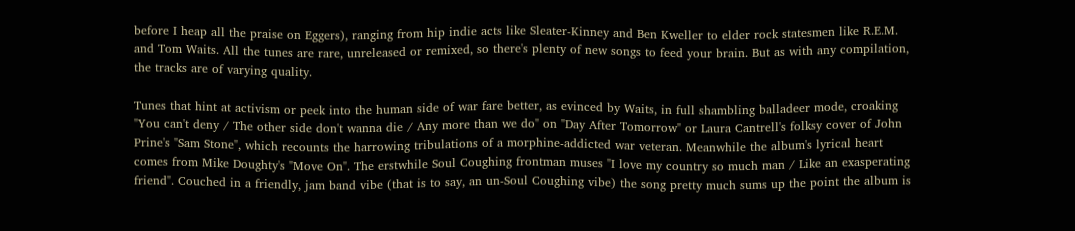before I heap all the praise on Eggers), ranging from hip indie acts like Sleater-Kinney and Ben Kweller to elder rock statesmen like R.E.M. and Tom Waits. All the tunes are rare, unreleased or remixed, so there's plenty of new songs to feed your brain. But as with any compilation, the tracks are of varying quality.

Tunes that hint at activism or peek into the human side of war fare better, as evinced by Waits, in full shambling balladeer mode, croaking "You can't deny / The other side don't wanna die / Any more than we do" on "Day After Tomorrow" or Laura Cantrell's folksy cover of John Prine's "Sam Stone", which recounts the harrowing tribulations of a morphine-addicted war veteran. Meanwhile the album's lyrical heart comes from Mike Doughty's "Move On". The erstwhile Soul Coughing frontman muses "I love my country so much man / Like an exasperating friend". Couched in a friendly, jam band vibe (that is to say, an un-Soul Coughing vibe) the song pretty much sums up the point the album is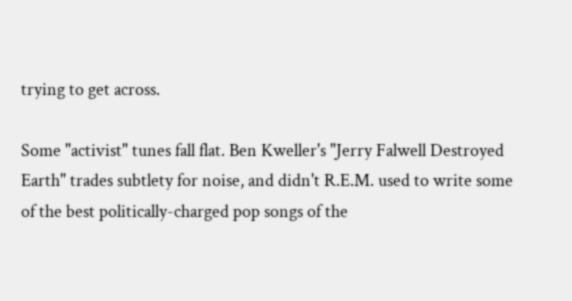trying to get across.

Some "activist" tunes fall flat. Ben Kweller's "Jerry Falwell Destroyed Earth" trades subtlety for noise, and didn't R.E.M. used to write some of the best politically-charged pop songs of the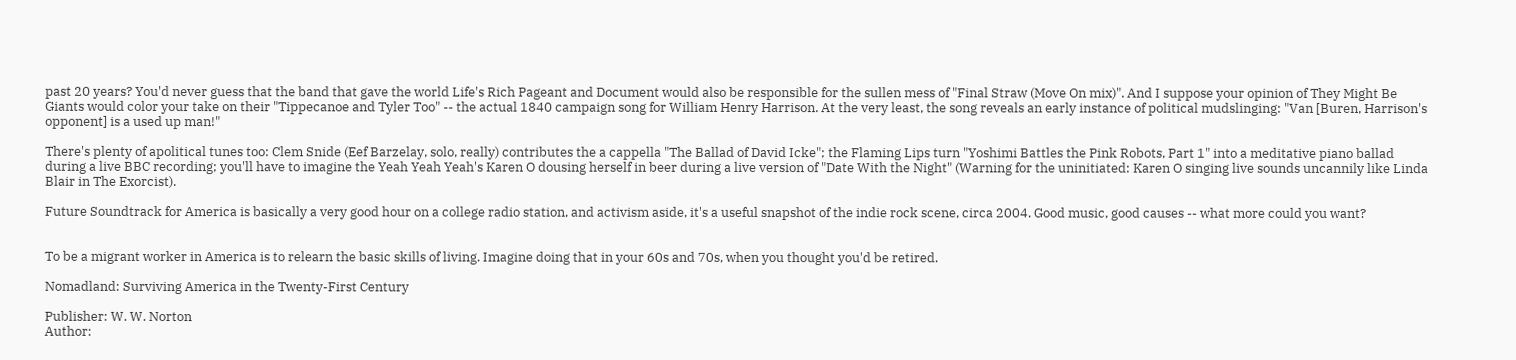past 20 years? You'd never guess that the band that gave the world Life's Rich Pageant and Document would also be responsible for the sullen mess of "Final Straw (Move On mix)". And I suppose your opinion of They Might Be Giants would color your take on their "Tippecanoe and Tyler Too" -- the actual 1840 campaign song for William Henry Harrison. At the very least, the song reveals an early instance of political mudslinging: "Van [Buren, Harrison's opponent] is a used up man!"

There's plenty of apolitical tunes too: Clem Snide (Eef Barzelay, solo, really) contributes the a cappella "The Ballad of David Icke"; the Flaming Lips turn "Yoshimi Battles the Pink Robots, Part 1" into a meditative piano ballad during a live BBC recording; you'll have to imagine the Yeah Yeah Yeah's Karen O dousing herself in beer during a live version of "Date With the Night" (Warning for the uninitiated: Karen O singing live sounds uncannily like Linda Blair in The Exorcist).

Future Soundtrack for America is basically a very good hour on a college radio station, and activism aside, it's a useful snapshot of the indie rock scene, circa 2004. Good music, good causes -- what more could you want?


To be a migrant worker in America is to relearn the basic skills of living. Imagine doing that in your 60s and 70s, when you thought you'd be retired.

Nomadland: Surviving America in the Twenty-First Century

Publisher: W. W. Norton
Author: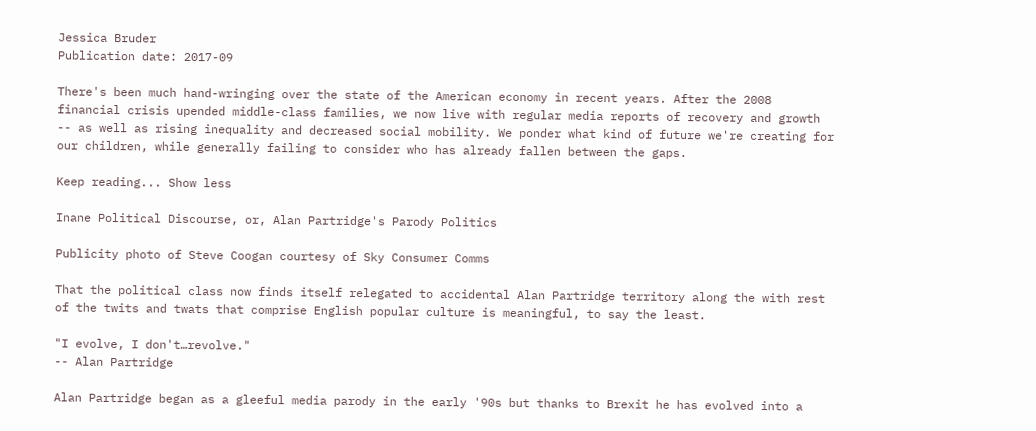Jessica Bruder
Publication date: 2017-09

There's been much hand-wringing over the state of the American economy in recent years. After the 2008 financial crisis upended middle-class families, we now live with regular media reports of recovery and growth -- as well as rising inequality and decreased social mobility. We ponder what kind of future we're creating for our children, while generally failing to consider who has already fallen between the gaps.

Keep reading... Show less

Inane Political Discourse, or, Alan Partridge's Parody Politics

Publicity photo of Steve Coogan courtesy of Sky Consumer Comms

That the political class now finds itself relegated to accidental Alan Partridge territory along the with rest of the twits and twats that comprise English popular culture is meaningful, to say the least.

"I evolve, I don't…revolve."
-- Alan Partridge

Alan Partridge began as a gleeful media parody in the early '90s but thanks to Brexit he has evolved into a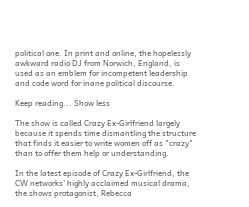political one. In print and online, the hopelessly awkward radio DJ from Norwich, England, is used as an emblem for incompetent leadership and code word for inane political discourse.

Keep reading... Show less

The show is called Crazy Ex-Girlfriend largely because it spends time dismantling the structure that finds it easier to write women off as "crazy" than to offer them help or understanding.

In the latest episode of Crazy Ex-Girlfriend, the CW networks' highly acclaimed musical drama, the shows protagonist, Rebecca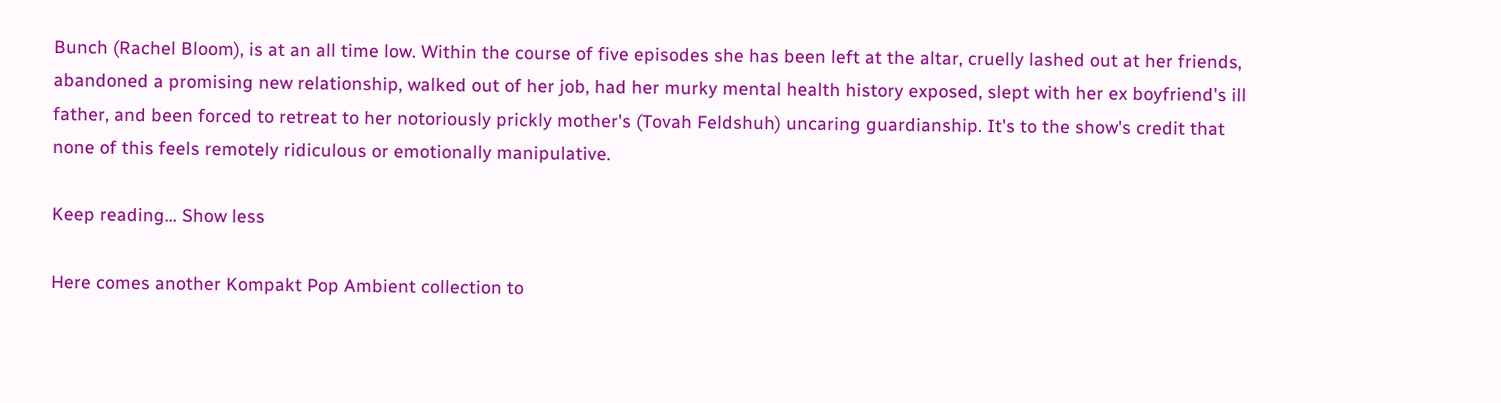Bunch (Rachel Bloom), is at an all time low. Within the course of five episodes she has been left at the altar, cruelly lashed out at her friends, abandoned a promising new relationship, walked out of her job, had her murky mental health history exposed, slept with her ex boyfriend's ill father, and been forced to retreat to her notoriously prickly mother's (Tovah Feldshuh) uncaring guardianship. It's to the show's credit that none of this feels remotely ridiculous or emotionally manipulative.

Keep reading... Show less

Here comes another Kompakt Pop Ambient collection to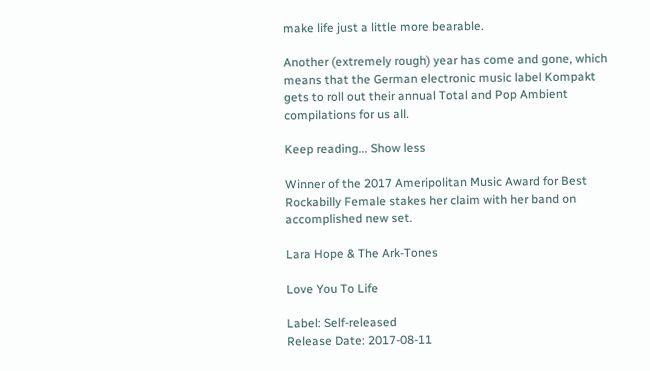make life just a little more bearable.

Another (extremely rough) year has come and gone, which means that the German electronic music label Kompakt gets to roll out their annual Total and Pop Ambient compilations for us all.

Keep reading... Show less

Winner of the 2017 Ameripolitan Music Award for Best Rockabilly Female stakes her claim with her band on accomplished new set.

Lara Hope & The Ark-Tones

Love You To Life

Label: Self-released
Release Date: 2017-08-11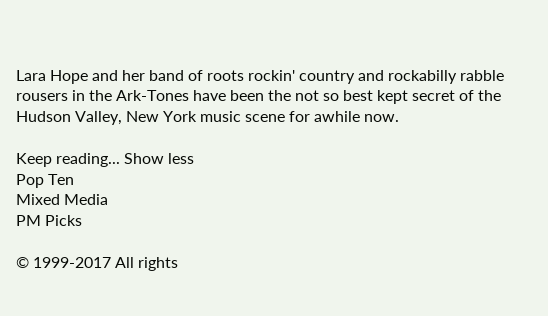Lara Hope and her band of roots rockin' country and rockabilly rabble rousers in the Ark-Tones have been the not so best kept secret of the Hudson Valley, New York music scene for awhile now.

Keep reading... Show less
Pop Ten
Mixed Media
PM Picks

© 1999-2017 All rights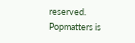reserved.
Popmatters is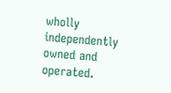wholly independently owned and operated.